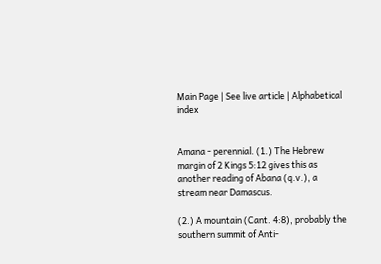Main Page | See live article | Alphabetical index


Amana - perennial. (1.) The Hebrew margin of 2 Kings 5:12 gives this as another reading of Abana (q.v.), a stream near Damascus.

(2.) A mountain (Cant. 4:8), probably the southern summit of Anti-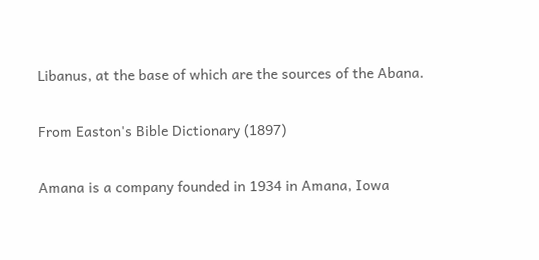Libanus, at the base of which are the sources of the Abana.

From Easton's Bible Dictionary (1897)

Amana is a company founded in 1934 in Amana, Iowa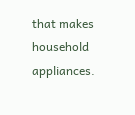that makes household appliances.